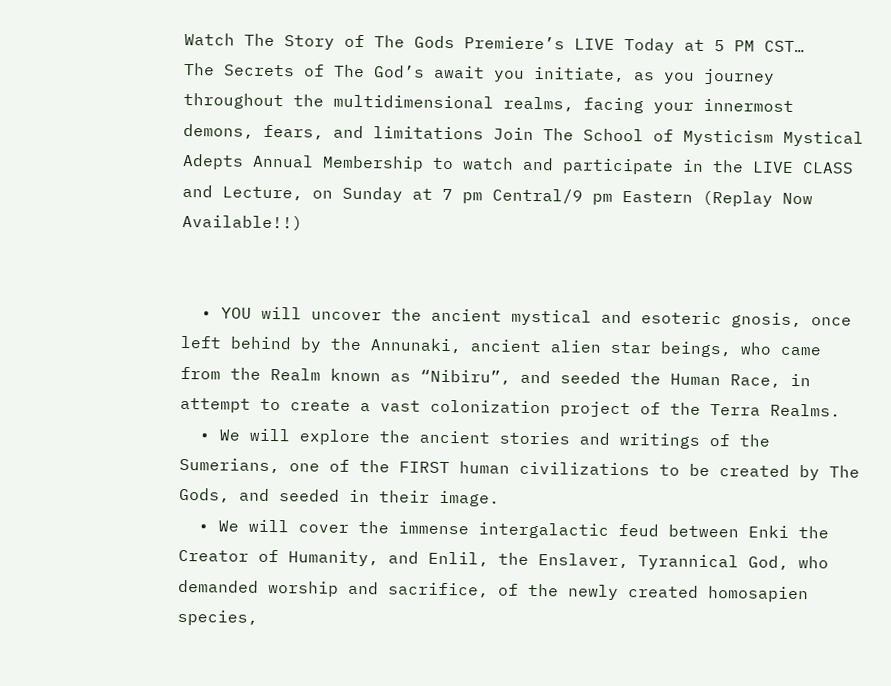Watch The Story of The Gods Premiere’s LIVE Today at 5 PM CST…
The Secrets of The God’s await you initiate, as you journey throughout the multidimensional realms, facing your innermost demons, fears, and limitations Join The School of Mysticism Mystical Adepts Annual Membership to watch and participate in the LIVE CLASS and Lecture, on Sunday at 7 pm Central/9 pm Eastern (Replay Now Available!!)


  • YOU will uncover the ancient mystical and esoteric gnosis, once left behind by the Annunaki, ancient alien star beings, who came from the Realm known as “Nibiru”, and seeded the Human Race, in attempt to create a vast colonization project of the Terra Realms.
  • We will explore the ancient stories and writings of the Sumerians, one of the FIRST human civilizations to be created by The Gods, and seeded in their image.
  • We will cover the immense intergalactic feud between Enki the Creator of Humanity, and Enlil, the Enslaver, Tyrannical God, who demanded worship and sacrifice, of the newly created homosapien species,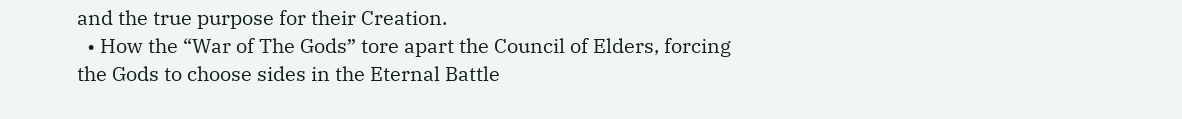and the true purpose for their Creation.
  • How the “War of The Gods” tore apart the Council of Elders, forcing the Gods to choose sides in the Eternal Battle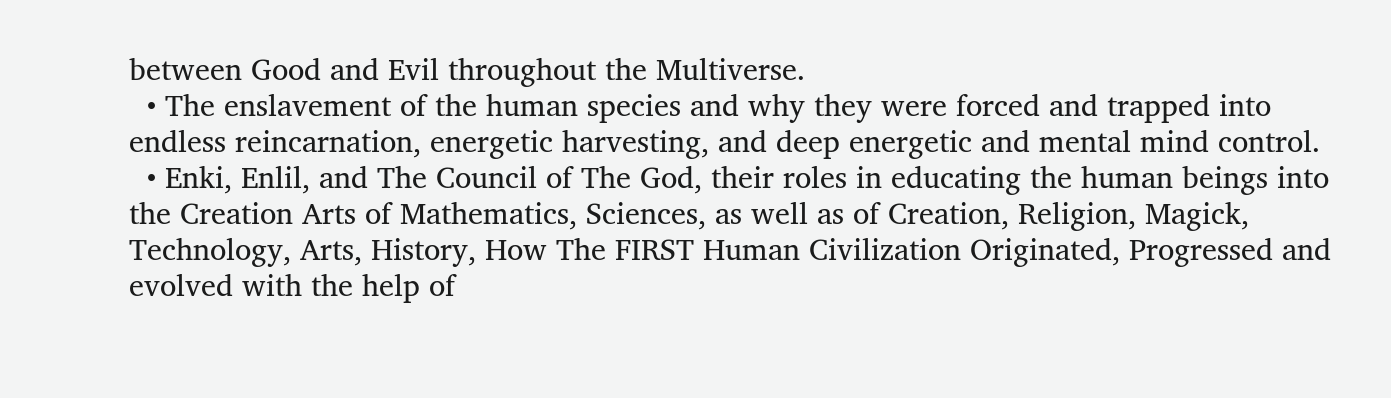between Good and Evil throughout the Multiverse.
  • The enslavement of the human species and why they were forced and trapped into endless reincarnation, energetic harvesting, and deep energetic and mental mind control.
  • Enki, Enlil, and The Council of The God, their roles in educating the human beings into the Creation Arts of Mathematics, Sciences, as well as of Creation, Religion, Magick, Technology, Arts, History, How The FIRST Human Civilization Originated, Progressed and evolved with the help of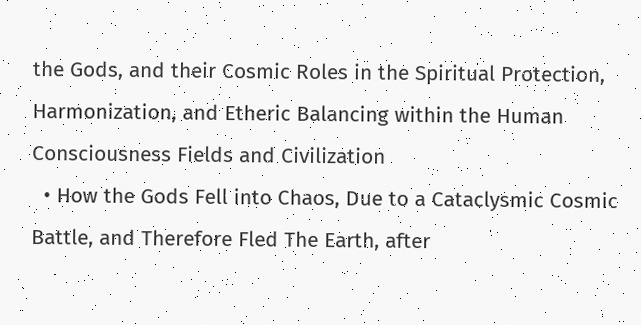the Gods, and their Cosmic Roles in the Spiritual Protection, Harmonization, and Etheric Balancing within the Human Consciousness Fields and Civilization
  • How the Gods Fell into Chaos, Due to a Cataclysmic Cosmic Battle, and Therefore Fled The Earth, after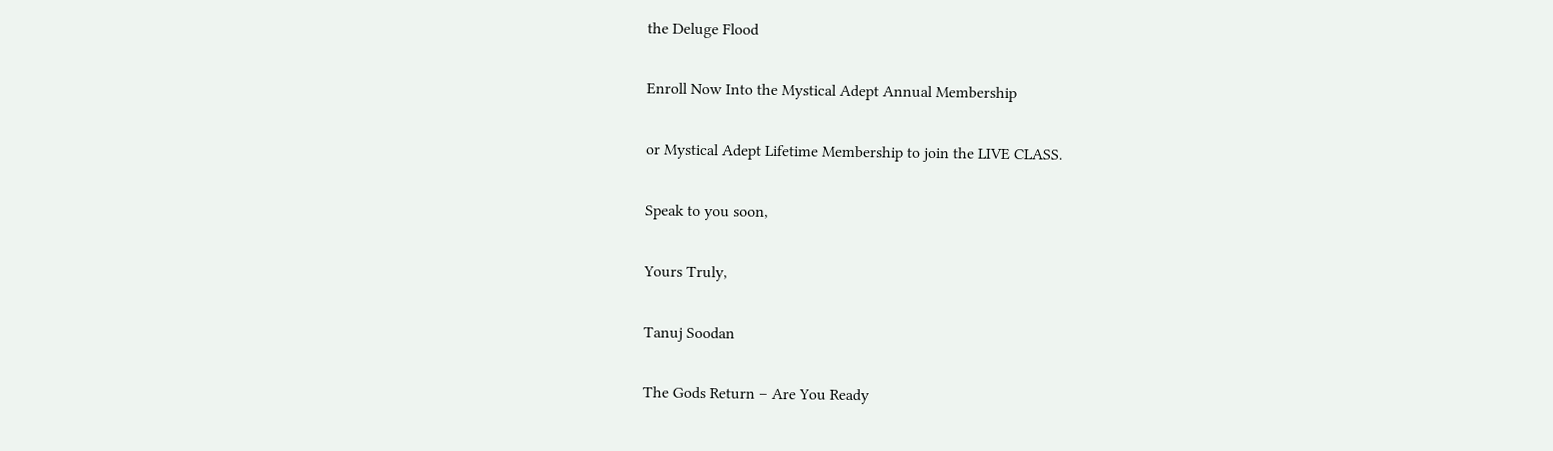the Deluge Flood

Enroll Now Into the Mystical Adept Annual Membership

or Mystical Adept Lifetime Membership to join the LIVE CLASS.

Speak to you soon,

Yours Truly,

Tanuj Soodan

The Gods Return – Are You Ready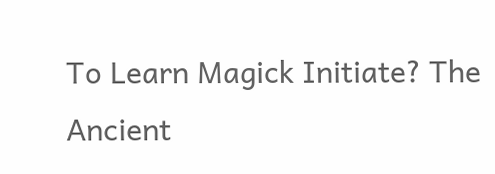To Learn Magick Initiate? The Ancient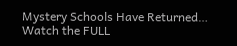Mystery Schools Have Returned…
Watch the FULL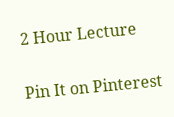2 Hour Lecture

Pin It on Pinterest